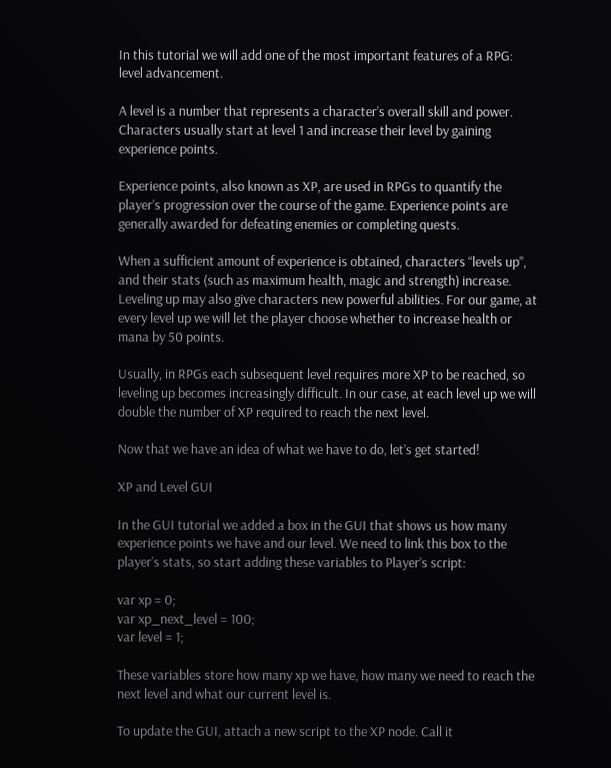In this tutorial we will add one of the most important features of a RPG: level advancement.

A level is a number that represents a character’s overall skill and power. Characters usually start at level 1 and increase their level by gaining experience points.

Experience points, also known as XP, are used in RPGs to quantify the player’s progression over the course of the game. Experience points are generally awarded for defeating enemies or completing quests.

When a sufficient amount of experience is obtained, characters “levels up”, and their stats (such as maximum health, magic and strength) increase. Leveling up may also give characters new powerful abilities. For our game, at every level up we will let the player choose whether to increase health or mana by 50 points.

Usually, in RPGs each subsequent level requires more XP to be reached, so leveling up becomes increasingly difficult. In our case, at each level up we will double the number of XP required to reach the next level.

Now that we have an idea of what we have to do, let’s get started!

XP and Level GUI

In the GUI tutorial we added a box in the GUI that shows us how many experience points we have and our level. We need to link this box to the player’s stats, so start adding these variables to Player’s script:

var xp = 0;
var xp_next_level = 100;
var level = 1;

These variables store how many xp we have, how many we need to reach the next level and what our current level is.

To update the GUI, attach a new script to the XP node. Call it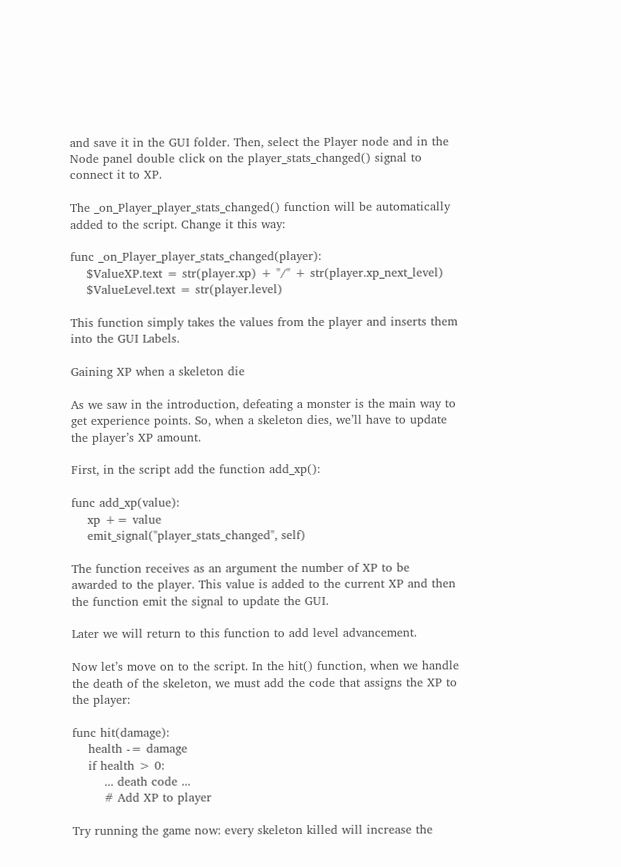and save it in the GUI folder. Then, select the Player node and in the Node panel double click on the player_stats_changed() signal to connect it to XP.

The _on_Player_player_stats_changed() function will be automatically added to the script. Change it this way:

func _on_Player_player_stats_changed(player):
    $ValueXP.text = str(player.xp) + "/" + str(player.xp_next_level)
    $ValueLevel.text = str(player.level)

This function simply takes the values from the player and inserts them into the GUI Labels.

Gaining XP when a skeleton die

As we saw in the introduction, defeating a monster is the main way to get experience points. So, when a skeleton dies, we’ll have to update the player’s XP amount.

First, in the script add the function add_xp():

func add_xp(value):
    xp += value
    emit_signal("player_stats_changed", self)

The function receives as an argument the number of XP to be awarded to the player. This value is added to the current XP and then the function emit the signal to update the GUI.

Later we will return to this function to add level advancement.

Now let’s move on to the script. In the hit() function, when we handle the death of the skeleton, we must add the code that assigns the XP to the player:

func hit(damage):
    health -= damage
    if health > 0:
        ... death code ...
        # Add XP to player

Try running the game now: every skeleton killed will increase the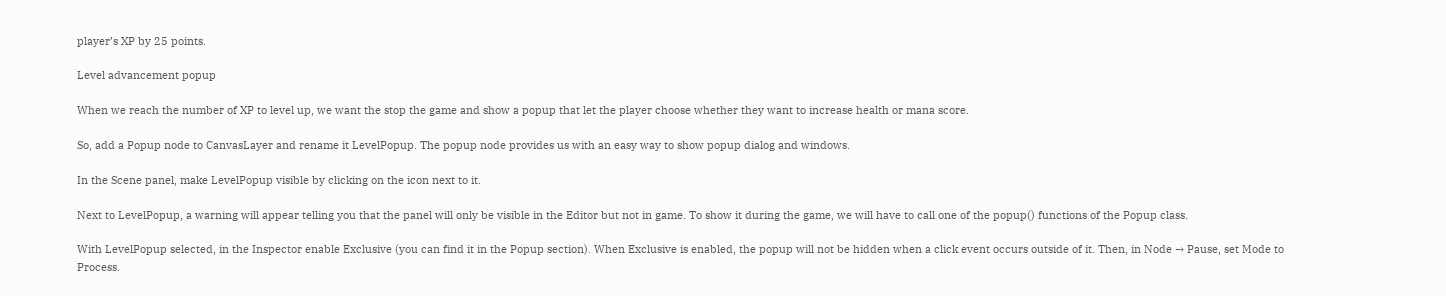player’s XP by 25 points.

Level advancement popup

When we reach the number of XP to level up, we want the stop the game and show a popup that let the player choose whether they want to increase health or mana score.

So, add a Popup node to CanvasLayer and rename it LevelPopup. The popup node provides us with an easy way to show popup dialog and windows.

In the Scene panel, make LevelPopup visible by clicking on the icon next to it.

Next to LevelPopup, a warning will appear telling you that the panel will only be visible in the Editor but not in game. To show it during the game, we will have to call one of the popup() functions of the Popup class.

With LevelPopup selected, in the Inspector enable Exclusive (you can find it in the Popup section). When Exclusive is enabled, the popup will not be hidden when a click event occurs outside of it. Then, in Node → Pause, set Mode to Process.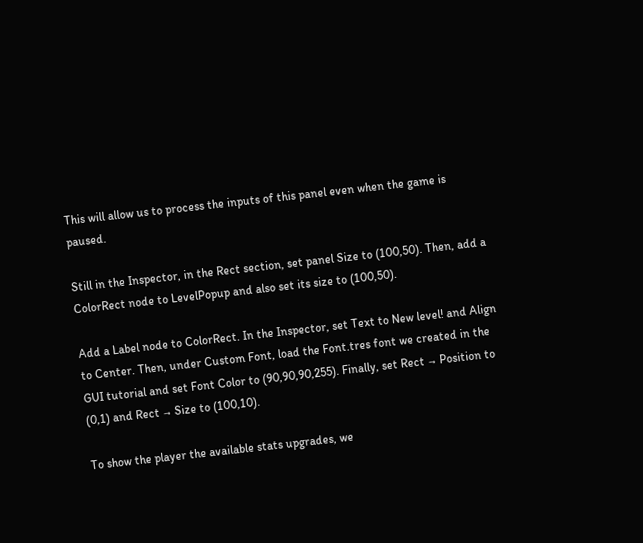This will allow us to process the inputs of this panel even when the game is paused.

Still in the Inspector, in the Rect section, set panel Size to (100,50). Then, add a ColorRect node to LevelPopup and also set its size to (100,50).

Add a Label node to ColorRect. In the Inspector, set Text to New level! and Align to Center. Then, under Custom Font, load the Font.tres font we created in the GUI tutorial and set Font Color to (90,90,90,255). Finally, set Rect → Position to (0,1) and Rect → Size to (100,10).

To show the player the available stats upgrades, we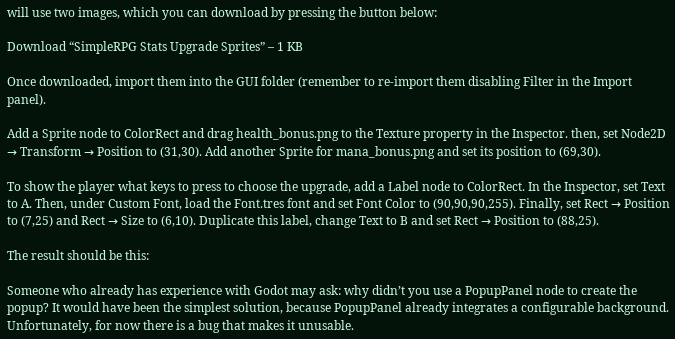will use two images, which you can download by pressing the button below:

Download “SimpleRPG Stats Upgrade Sprites” – 1 KB

Once downloaded, import them into the GUI folder (remember to re-import them disabling Filter in the Import panel).

Add a Sprite node to ColorRect and drag health_bonus.png to the Texture property in the Inspector. then, set Node2D → Transform → Position to (31,30). Add another Sprite for mana_bonus.png and set its position to (69,30).

To show the player what keys to press to choose the upgrade, add a Label node to ColorRect. In the Inspector, set Text to A. Then, under Custom Font, load the Font.tres font and set Font Color to (90,90,90,255). Finally, set Rect → Position to (7,25) and Rect → Size to (6,10). Duplicate this label, change Text to B and set Rect → Position to (88,25).

The result should be this:

Someone who already has experience with Godot may ask: why didn’t you use a PopupPanel node to create the popup? It would have been the simplest solution, because PopupPanel already integrates a configurable background. Unfortunately, for now there is a bug that makes it unusable.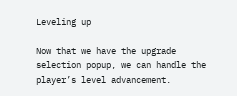Leveling up

Now that we have the upgrade selection popup, we can handle the player’s level advancement.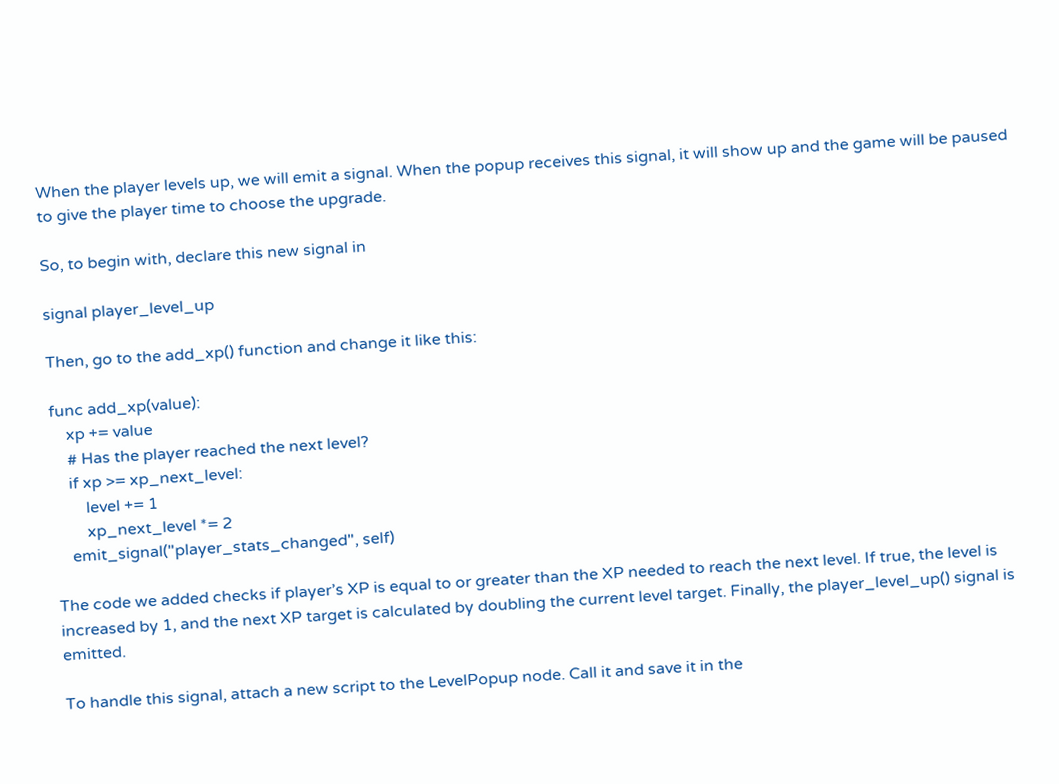When the player levels up, we will emit a signal. When the popup receives this signal, it will show up and the game will be paused to give the player time to choose the upgrade.

So, to begin with, declare this new signal in

signal player_level_up

Then, go to the add_xp() function and change it like this:

func add_xp(value):
    xp += value
    # Has the player reached the next level?
    if xp >= xp_next_level:
        level += 1
        xp_next_level *= 2
    emit_signal("player_stats_changed", self)

The code we added checks if player’s XP is equal to or greater than the XP needed to reach the next level. If true, the level is increased by 1, and the next XP target is calculated by doubling the current level target. Finally, the player_level_up() signal is emitted.

To handle this signal, attach a new script to the LevelPopup node. Call it and save it in the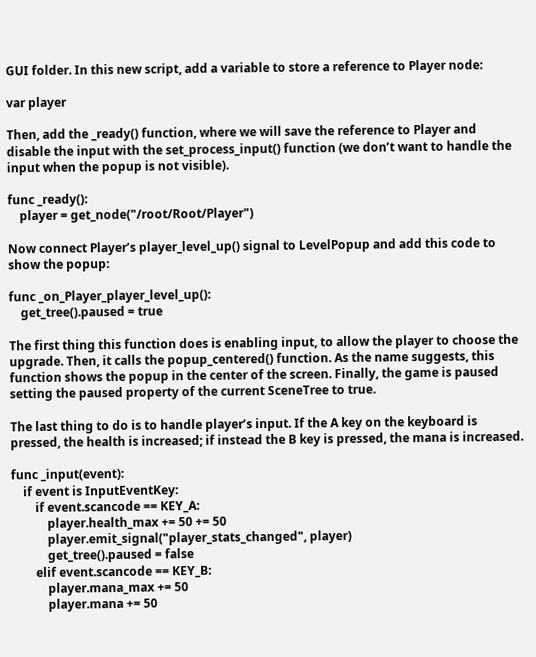GUI folder. In this new script, add a variable to store a reference to Player node:

var player

Then, add the _ready() function, where we will save the reference to Player and disable the input with the set_process_input() function (we don’t want to handle the input when the popup is not visible).

func _ready():
    player = get_node("/root/Root/Player")

Now connect Player’s player_level_up() signal to LevelPopup and add this code to show the popup:

func _on_Player_player_level_up():
    get_tree().paused = true

The first thing this function does is enabling input, to allow the player to choose the upgrade. Then, it calls the popup_centered() function. As the name suggests, this function shows the popup in the center of the screen. Finally, the game is paused setting the paused property of the current SceneTree to true.

The last thing to do is to handle player’s input. If the A key on the keyboard is pressed, the health is increased; if instead the B key is pressed, the mana is increased.

func _input(event):
    if event is InputEventKey:
        if event.scancode == KEY_A:
            player.health_max += 50 += 50
            player.emit_signal("player_stats_changed", player)
            get_tree().paused = false
        elif event.scancode == KEY_B:
            player.mana_max += 50
            player.mana += 50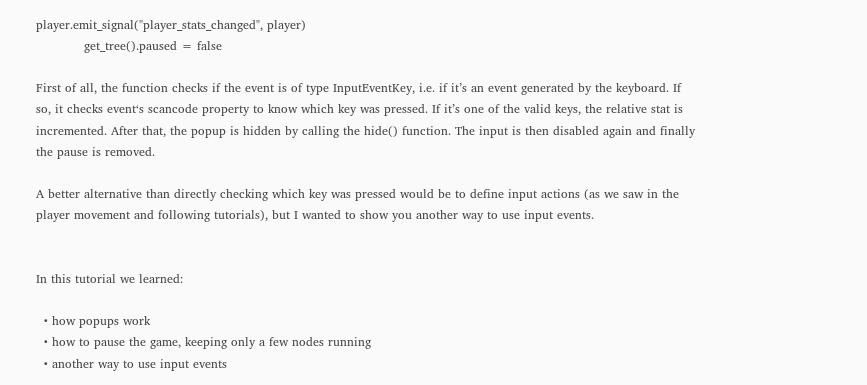player.emit_signal("player_stats_changed", player)
            get_tree().paused = false

First of all, the function checks if the event is of type InputEventKey, i.e. if it’s an event generated by the keyboard. If so, it checks event‘s scancode property to know which key was pressed. If it’s one of the valid keys, the relative stat is incremented. After that, the popup is hidden by calling the hide() function. The input is then disabled again and finally the pause is removed.

A better alternative than directly checking which key was pressed would be to define input actions (as we saw in the player movement and following tutorials), but I wanted to show you another way to use input events.


In this tutorial we learned:

  • how popups work
  • how to pause the game, keeping only a few nodes running
  • another way to use input events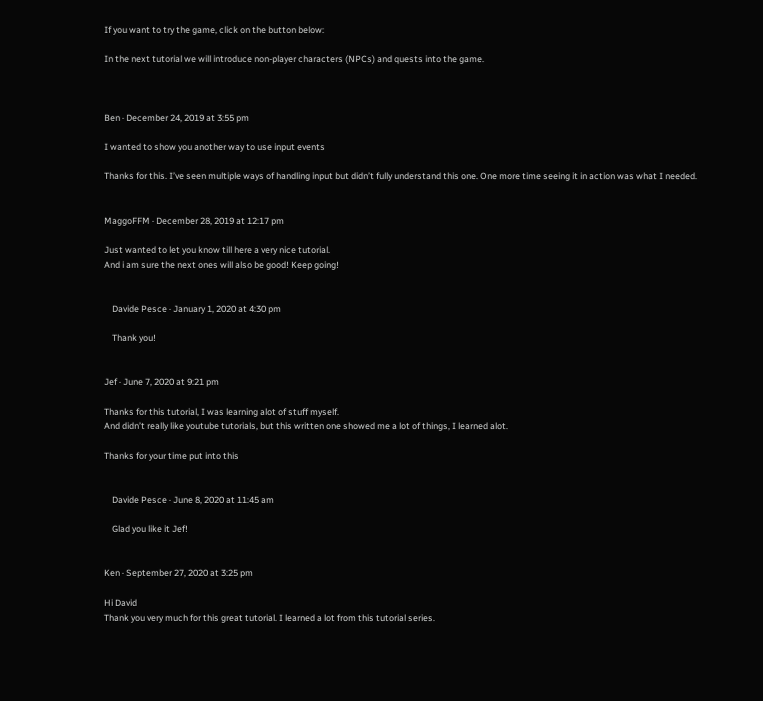If you want to try the game, click on the button below:

In the next tutorial we will introduce non-player characters (NPCs) and quests into the game.



Ben · December 24, 2019 at 3:55 pm

I wanted to show you another way to use input events

Thanks for this. I’ve seen multiple ways of handling input but didn’t fully understand this one. One more time seeing it in action was what I needed.


MaggoFFM · December 28, 2019 at 12:17 pm

Just wanted to let you know till here a very nice tutorial.
And i am sure the next ones will also be good! Keep going!


    Davide Pesce · January 1, 2020 at 4:30 pm

    Thank you!


Jef · June 7, 2020 at 9:21 pm

Thanks for this tutorial, I was learning alot of stuff myself.
And didn’t really like youtube tutorials, but this written one showed me a lot of things, I learned alot.

Thanks for your time put into this


    Davide Pesce · June 8, 2020 at 11:45 am

    Glad you like it Jef!


Ken · September 27, 2020 at 3:25 pm

Hi David
Thank you very much for this great tutorial. I learned a lot from this tutorial series.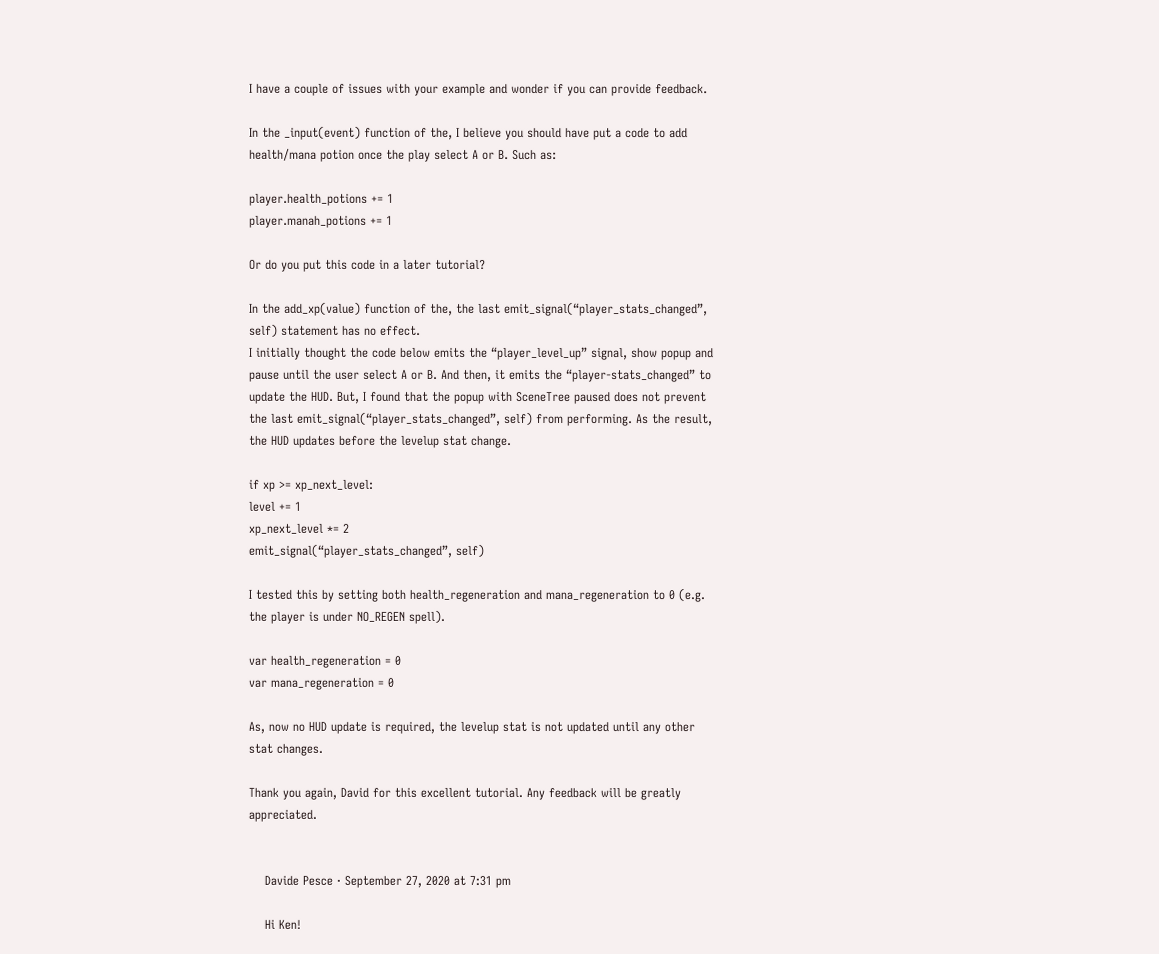I have a couple of issues with your example and wonder if you can provide feedback.

In the _input(event) function of the, I believe you should have put a code to add health/mana potion once the play select A or B. Such as:

player.health_potions += 1
player.manah_potions += 1

Or do you put this code in a later tutorial?

In the add_xp(value) function of the, the last emit_signal(“player_stats_changed”, self) statement has no effect.
I initially thought the code below emits the “player_level_up” signal, show popup and pause until the user select A or B. And then, it emits the “player-stats_changed” to update the HUD. But, I found that the popup with SceneTree paused does not prevent the last emit_signal(“player_stats_changed”, self) from performing. As the result, the HUD updates before the levelup stat change.

if xp >= xp_next_level:
level += 1
xp_next_level *= 2
emit_signal(“player_stats_changed”, self)

I tested this by setting both health_regeneration and mana_regeneration to 0 (e.g. the player is under NO_REGEN spell).

var health_regeneration = 0
var mana_regeneration = 0

As, now no HUD update is required, the levelup stat is not updated until any other stat changes.

Thank you again, David for this excellent tutorial. Any feedback will be greatly appreciated.


    Davide Pesce · September 27, 2020 at 7:31 pm

    Hi Ken!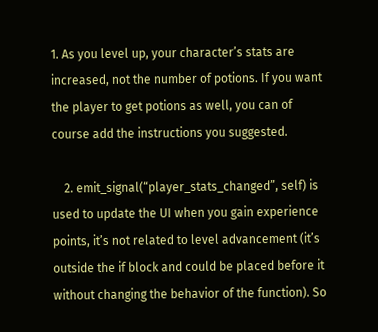1. As you level up, your character’s stats are increased, not the number of potions. If you want the player to get potions as well, you can of course add the instructions you suggested.

    2. emit_signal(“player_stats_changed”, self) is used to update the UI when you gain experience points, it’s not related to level advancement (it’s outside the if block and could be placed before it without changing the behavior of the function). So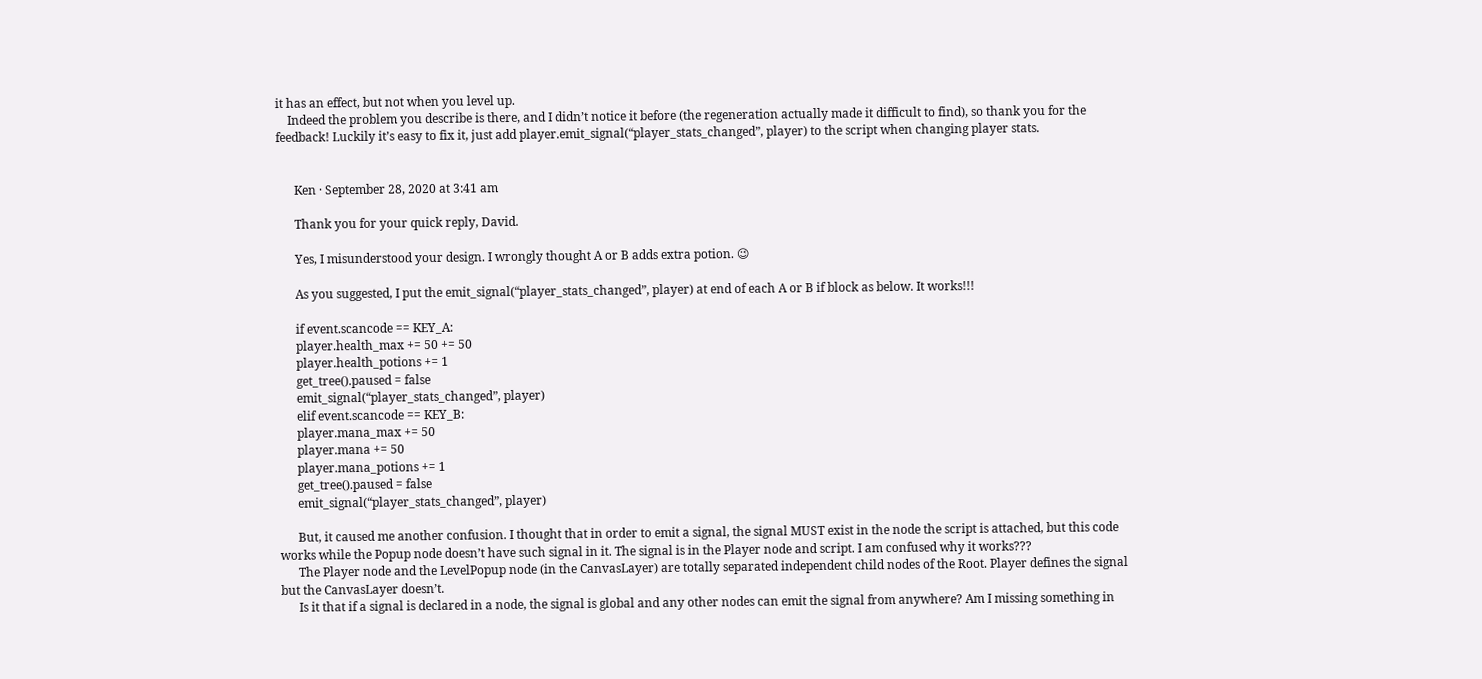it has an effect, but not when you level up.
    Indeed the problem you describe is there, and I didn’t notice it before (the regeneration actually made it difficult to find), so thank you for the feedback! Luckily it’s easy to fix it, just add player.emit_signal(“player_stats_changed”, player) to the script when changing player stats.


      Ken · September 28, 2020 at 3:41 am

      Thank you for your quick reply, David.

      Yes, I misunderstood your design. I wrongly thought A or B adds extra potion. 😉

      As you suggested, I put the emit_signal(“player_stats_changed”, player) at end of each A or B if block as below. It works!!!

      if event.scancode == KEY_A:
      player.health_max += 50 += 50
      player.health_potions += 1
      get_tree().paused = false
      emit_signal(“player_stats_changed”, player)
      elif event.scancode == KEY_B:
      player.mana_max += 50
      player.mana += 50
      player.mana_potions += 1
      get_tree().paused = false
      emit_signal(“player_stats_changed”, player)

      But, it caused me another confusion. I thought that in order to emit a signal, the signal MUST exist in the node the script is attached, but this code works while the Popup node doesn’t have such signal in it. The signal is in the Player node and script. I am confused why it works???
      The Player node and the LevelPopup node (in the CanvasLayer) are totally separated independent child nodes of the Root. Player defines the signal but the CanvasLayer doesn’t.
      Is it that if a signal is declared in a node, the signal is global and any other nodes can emit the signal from anywhere? Am I missing something in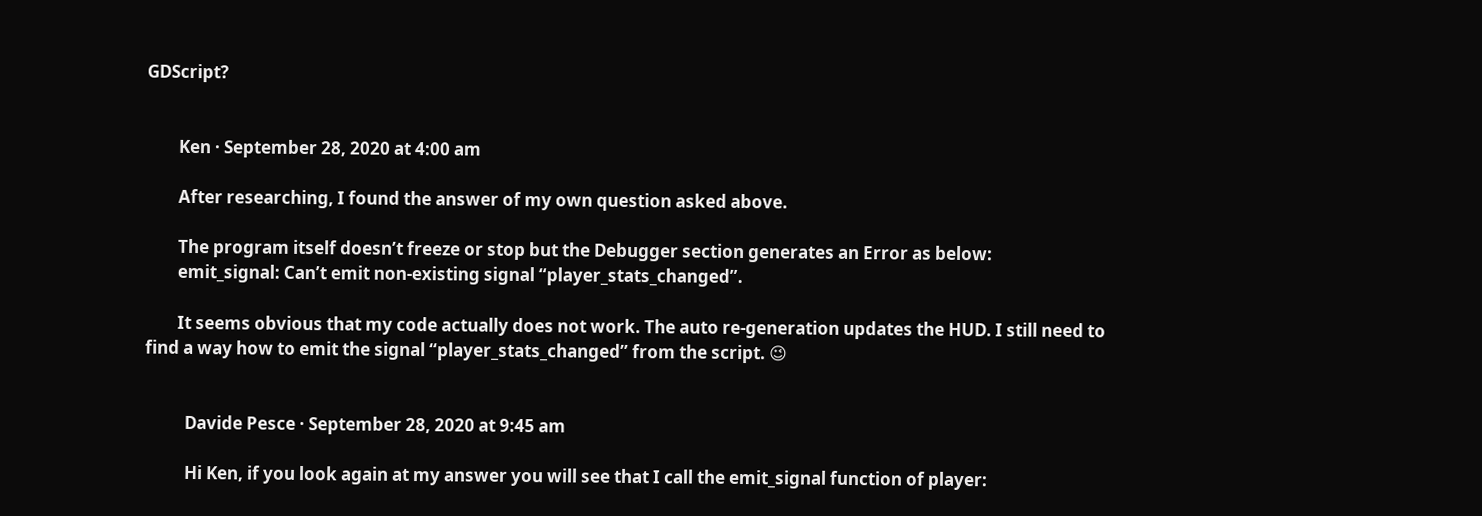GDScript?


        Ken · September 28, 2020 at 4:00 am

        After researching, I found the answer of my own question asked above.

        The program itself doesn’t freeze or stop but the Debugger section generates an Error as below:
        emit_signal: Can’t emit non-existing signal “player_stats_changed”.

        It seems obvious that my code actually does not work. The auto re-generation updates the HUD. I still need to find a way how to emit the signal “player_stats_changed” from the script. 😉


          Davide Pesce · September 28, 2020 at 9:45 am

          Hi Ken, if you look again at my answer you will see that I call the emit_signal function of player: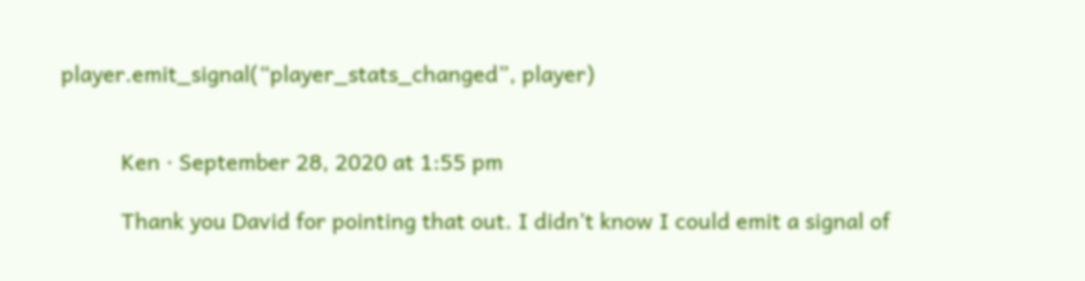player.emit_signal(“player_stats_changed”, player)


          Ken · September 28, 2020 at 1:55 pm

          Thank you David for pointing that out. I didn’t know I could emit a signal of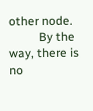other node.
          By the way, there is no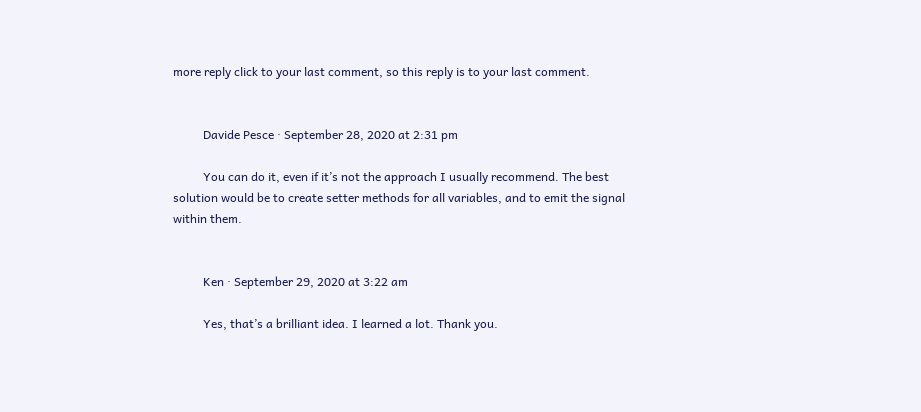more reply click to your last comment, so this reply is to your last comment.


          Davide Pesce · September 28, 2020 at 2:31 pm

          You can do it, even if it’s not the approach I usually recommend. The best solution would be to create setter methods for all variables, and to emit the signal within them.


          Ken · September 29, 2020 at 3:22 am

          Yes, that’s a brilliant idea. I learned a lot. Thank you.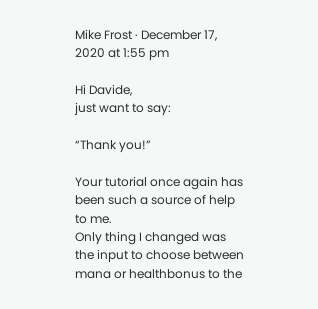Mike Frost · December 17, 2020 at 1:55 pm

Hi Davide,
just want to say:

“Thank you!”

Your tutorial once again has been such a source of help to me.
Only thing I changed was the input to choose between mana or healthbonus to the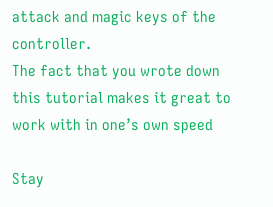attack and magic keys of the controller.
The fact that you wrote down this tutorial makes it great to work with in one’s own speed

Stay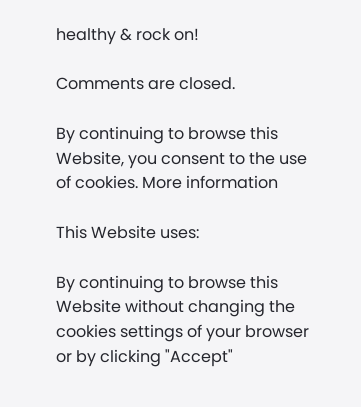healthy & rock on!

Comments are closed.

By continuing to browse this Website, you consent to the use of cookies. More information

This Website uses:

By continuing to browse this Website without changing the cookies settings of your browser or by clicking "Accept"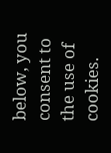below, you consent to the use of cookies.